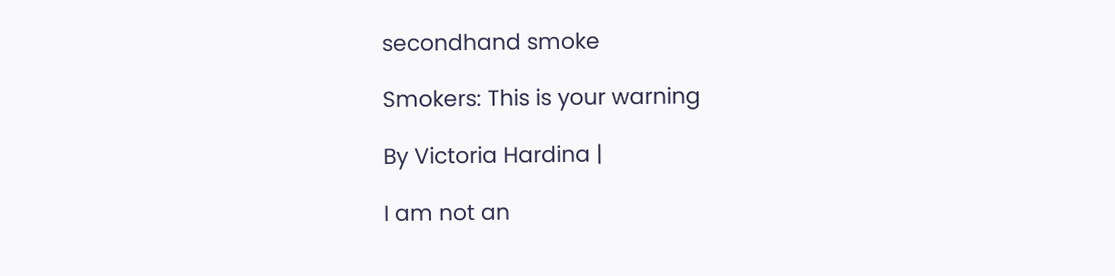secondhand smoke

Smokers: This is your warning

By Victoria Hardina |

I am not an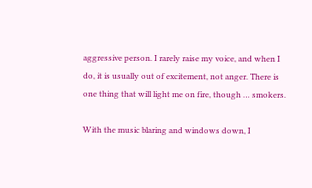aggressive person. I rarely raise my voice, and when I do, it is usually out of excitement, not anger. There is one thing that will light me on fire, though … smokers.

With the music blaring and windows down, I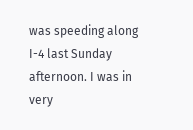was speeding along I-4 last Sunday afternoon. I was in very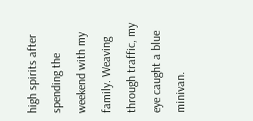high spirits after spending the weekend with my family. Weaving through traffic, my eye caught a blue minivan.